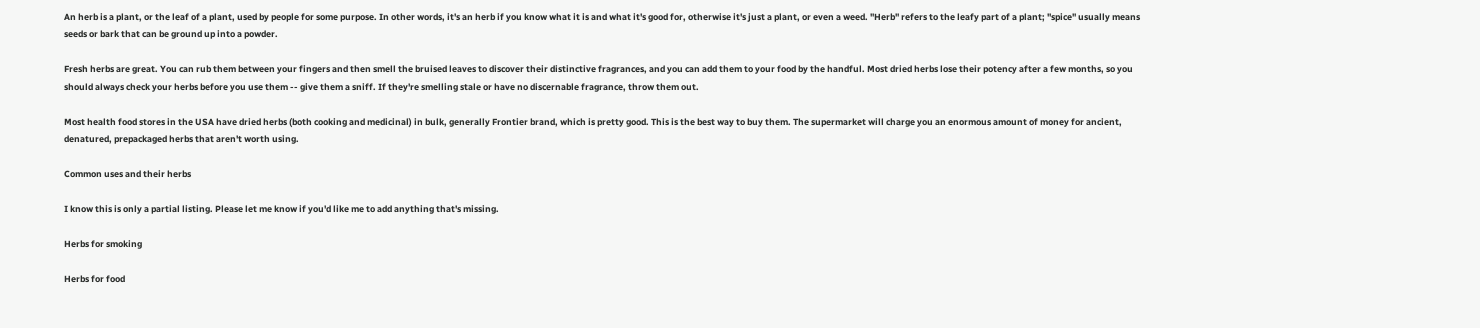An herb is a plant, or the leaf of a plant, used by people for some purpose. In other words, it's an herb if you know what it is and what it's good for, otherwise it's just a plant, or even a weed. "Herb" refers to the leafy part of a plant; "spice" usually means seeds or bark that can be ground up into a powder.

Fresh herbs are great. You can rub them between your fingers and then smell the bruised leaves to discover their distinctive fragrances, and you can add them to your food by the handful. Most dried herbs lose their potency after a few months, so you should always check your herbs before you use them -- give them a sniff. If they're smelling stale or have no discernable fragrance, throw them out.

Most health food stores in the USA have dried herbs (both cooking and medicinal) in bulk, generally Frontier brand, which is pretty good. This is the best way to buy them. The supermarket will charge you an enormous amount of money for ancient, denatured, prepackaged herbs that aren't worth using.

Common uses and their herbs

I know this is only a partial listing. Please let me know if you'd like me to add anything that's missing.

Herbs for smoking

Herbs for food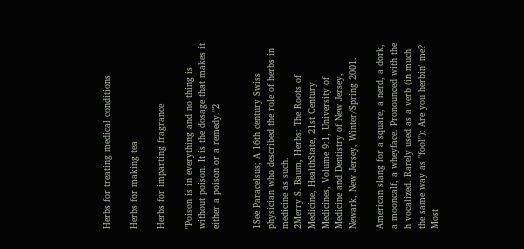Herbs for treating medical conditions

Herbs for making tea

Herbs for imparting fragrance

"Poison is in everything and no thing is without poison. It is the dosage that makes it either a poison or a remedy."2


1See Paracelsus; A 16th century Swiss physician who described the role of herbs in medicine as such.
2Merry S. Baum, Herbs: The Roots of Medicine, HealthState, 21st Century Medicines, Volume 9:1, University of Medicine and Dentistry of New Jersey, Newark, New Jersey, Winter/Spring 2001.

American slang for a square, a nerd, a dork, a mooncalf, a wheyface. Pronounced with the h vocalized. Rarely used as a verb (in much the same way as "fool"): Are you herbin' me? Most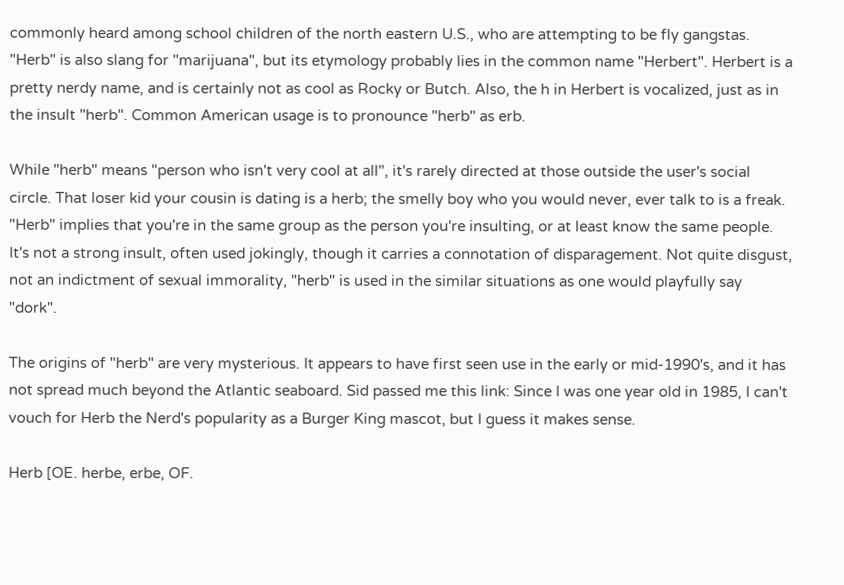commonly heard among school children of the north eastern U.S., who are attempting to be fly gangstas. "Herb" is also slang for "marijuana", but its etymology probably lies in the common name "Herbert". Herbert is a pretty nerdy name, and is certainly not as cool as Rocky or Butch. Also, the h in Herbert is vocalized, just as in the insult "herb". Common American usage is to pronounce "herb" as erb.

While "herb" means "person who isn't very cool at all", it's rarely directed at those outside the user's social circle. That loser kid your cousin is dating is a herb; the smelly boy who you would never, ever talk to is a freak. "Herb" implies that you're in the same group as the person you're insulting, or at least know the same people. It's not a strong insult, often used jokingly, though it carries a connotation of disparagement. Not quite disgust, not an indictment of sexual immorality, "herb" is used in the similar situations as one would playfully say "dork".

The origins of "herb" are very mysterious. It appears to have first seen use in the early or mid-1990's, and it has not spread much beyond the Atlantic seaboard. Sid passed me this link: Since I was one year old in 1985, I can't vouch for Herb the Nerd's popularity as a Burger King mascot, but I guess it makes sense.

Herb [OE. herbe, erbe, OF.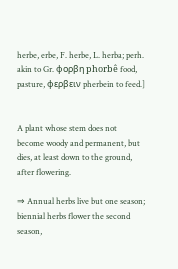herbe, erbe, F. herbe, L. herba; perh. akin to Gr. φορβη phorbê food, pasture, φερβειν pherbein to feed.]


A plant whose stem does not become woody and permanent, but dies, at least down to the ground, after flowering.

⇒ Annual herbs live but one season; biennial herbs flower the second season,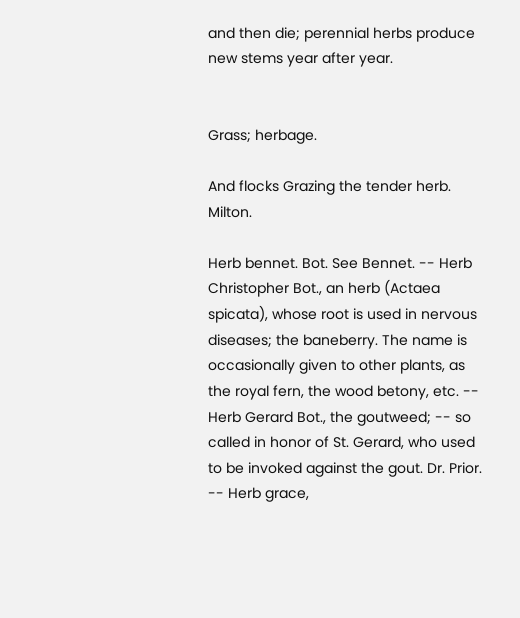and then die; perennial herbs produce new stems year after year.


Grass; herbage.

And flocks Grazing the tender herb. Milton.

Herb bennet. Bot. See Bennet. -- Herb Christopher Bot., an herb (Actaea spicata), whose root is used in nervous diseases; the baneberry. The name is occasionally given to other plants, as the royal fern, the wood betony, etc. -- Herb Gerard Bot., the goutweed; -- so called in honor of St. Gerard, who used to be invoked against the gout. Dr. Prior. -- Herb grace,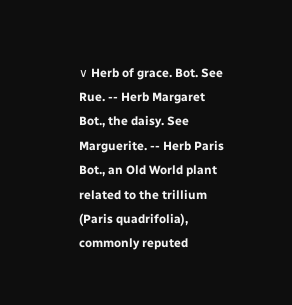∨ Herb of grace. Bot. See Rue. -- Herb Margaret Bot., the daisy. See Marguerite. -- Herb Paris Bot., an Old World plant related to the trillium (Paris quadrifolia), commonly reputed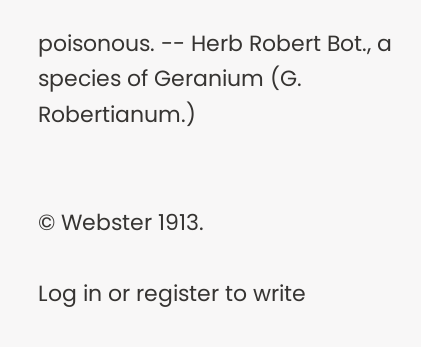poisonous. -- Herb Robert Bot., a species of Geranium (G. Robertianum.)


© Webster 1913.

Log in or register to write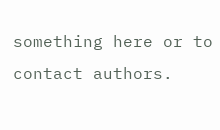something here or to contact authors.